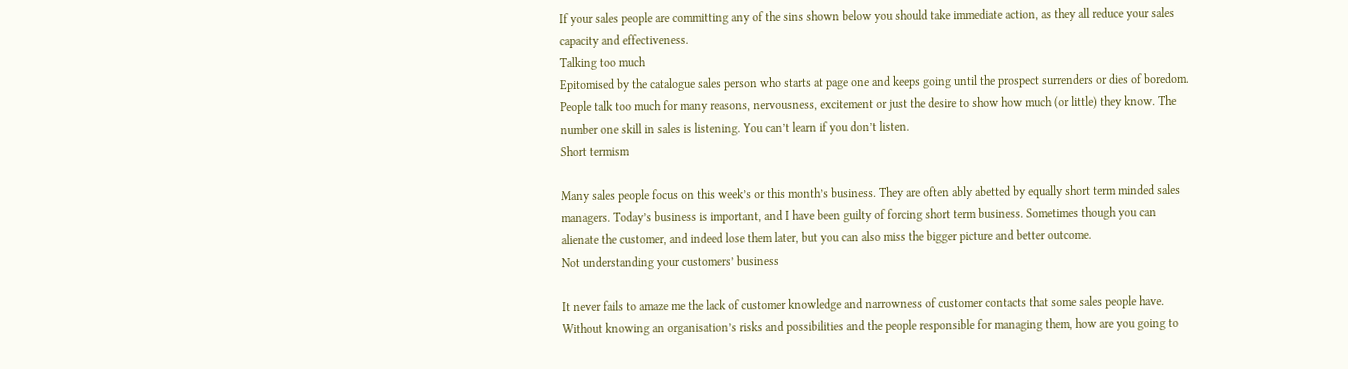If your sales people are committing any of the sins shown below you should take immediate action, as they all reduce your sales capacity and effectiveness.
Talking too much
Epitomised by the catalogue sales person who starts at page one and keeps going until the prospect surrenders or dies of boredom. People talk too much for many reasons, nervousness, excitement or just the desire to show how much (or little) they know. The number one skill in sales is listening. You can’t learn if you don’t listen.
Short termism

Many sales people focus on this week’s or this month’s business. They are often ably abetted by equally short term minded sales managers. Today’s business is important, and I have been guilty of forcing short term business. Sometimes though you can alienate the customer, and indeed lose them later, but you can also miss the bigger picture and better outcome.
Not understanding your customers’ business

It never fails to amaze me the lack of customer knowledge and narrowness of customer contacts that some sales people have. Without knowing an organisation’s risks and possibilities and the people responsible for managing them, how are you going to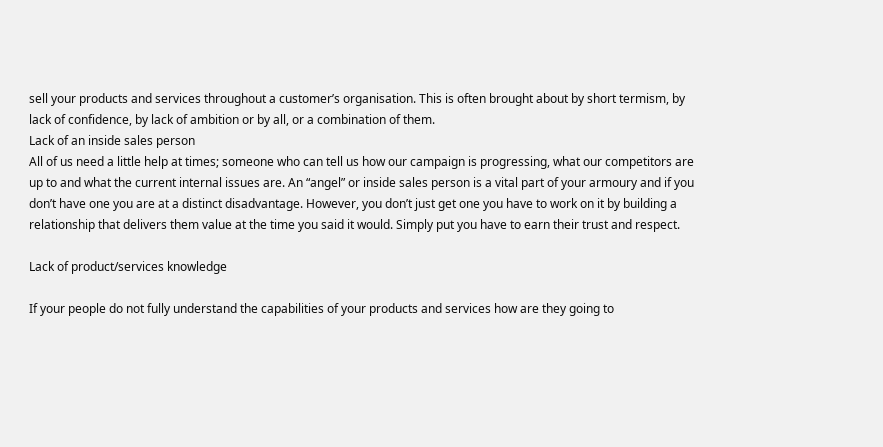sell your products and services throughout a customer’s organisation. This is often brought about by short termism, by lack of confidence, by lack of ambition or by all, or a combination of them.
Lack of an inside sales person
All of us need a little help at times; someone who can tell us how our campaign is progressing, what our competitors are up to and what the current internal issues are. An “angel” or inside sales person is a vital part of your armoury and if you don’t have one you are at a distinct disadvantage. However, you don’t just get one you have to work on it by building a relationship that delivers them value at the time you said it would. Simply put you have to earn their trust and respect.

Lack of product/services knowledge

If your people do not fully understand the capabilities of your products and services how are they going to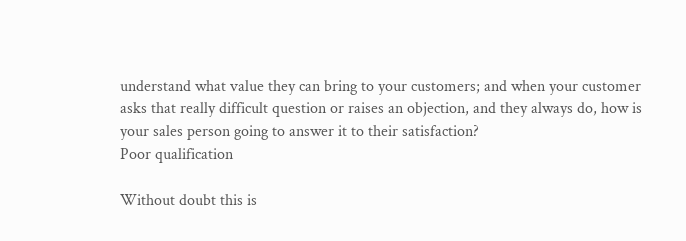understand what value they can bring to your customers; and when your customer asks that really difficult question or raises an objection, and they always do, how is your sales person going to answer it to their satisfaction?
Poor qualification

Without doubt this is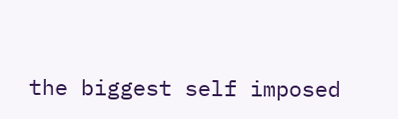the biggest self imposed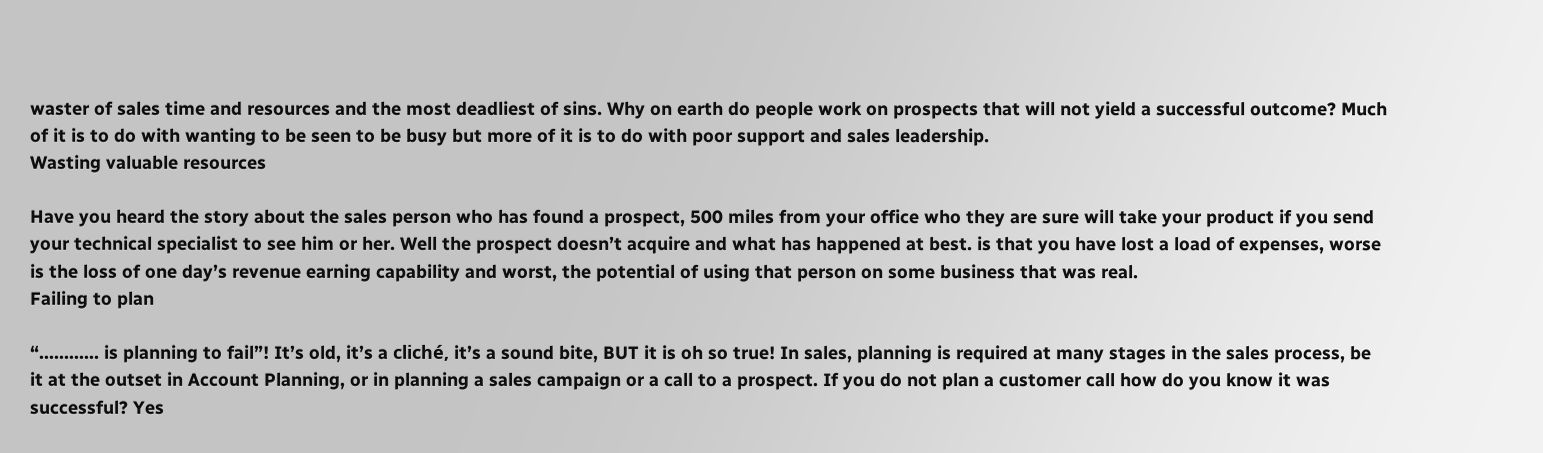waster of sales time and resources and the most deadliest of sins. Why on earth do people work on prospects that will not yield a successful outcome? Much of it is to do with wanting to be seen to be busy but more of it is to do with poor support and sales leadership.
Wasting valuable resources

Have you heard the story about the sales person who has found a prospect, 500 miles from your office who they are sure will take your product if you send your technical specialist to see him or her. Well the prospect doesn’t acquire and what has happened at best. is that you have lost a load of expenses, worse is the loss of one day’s revenue earning capability and worst, the potential of using that person on some business that was real.
Failing to plan

“………… is planning to fail”! It’s old, it’s a cliché, it’s a sound bite, BUT it is oh so true! In sales, planning is required at many stages in the sales process, be it at the outset in Account Planning, or in planning a sales campaign or a call to a prospect. If you do not plan a customer call how do you know it was successful? Yes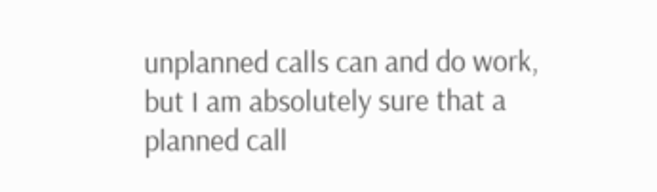unplanned calls can and do work, but I am absolutely sure that a planned call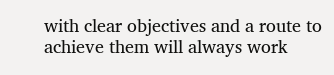with clear objectives and a route to achieve them will always work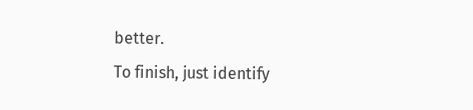better.
To finish, just identify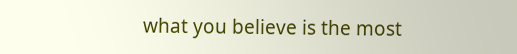what you believe is the most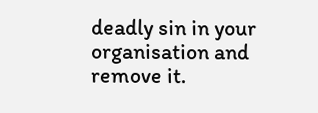deadly sin in your organisation and remove it.